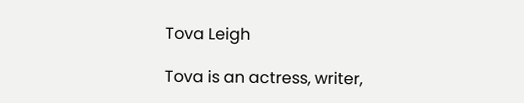Tova Leigh

Tova is an actress, writer,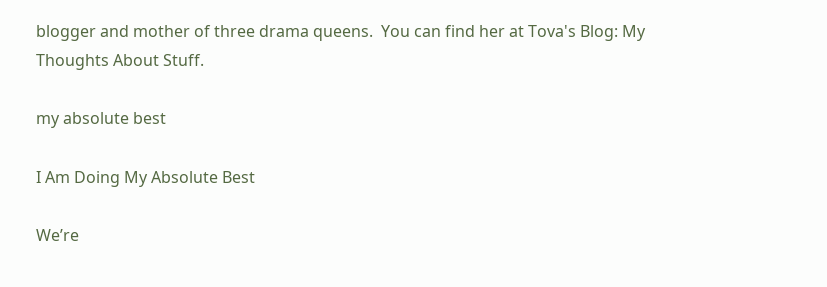blogger and mother of three drama queens.  You can find her at Tova's Blog: My Thoughts About Stuff.

my absolute best

I Am Doing My Absolute Best

We’re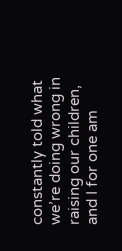constantly told what we’re doing wrong in raising our children, and I for one am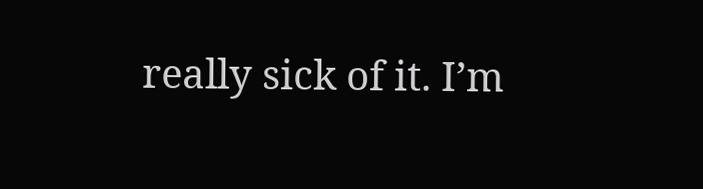really sick of it. I’m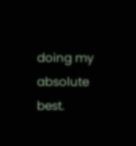doing my absolute best.